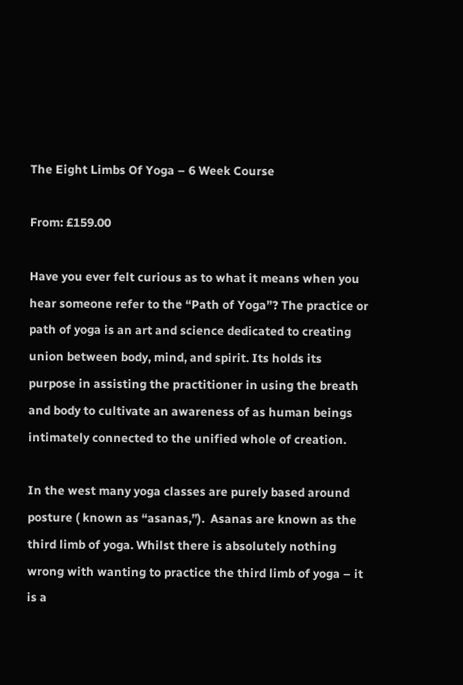The Eight Limbs Of Yoga – 6 Week Course

From: £159.00

Have you ever felt curious as to what it means when you hear someone refer to the “Path of Yoga”? The practice or path of yoga is an art and science dedicated to creating union between body, mind, and spirit. Its holds its purpose in assisting the practitioner in using the breath and body to cultivate an awareness of as human beings intimately connected to the unified whole of creation.

In the west many yoga classes are purely based around posture ( known as “asanas,”).  Asanas are known as the third limb of yoga. Whilst there is absolutely nothing wrong with wanting to practice the third limb of yoga – it is a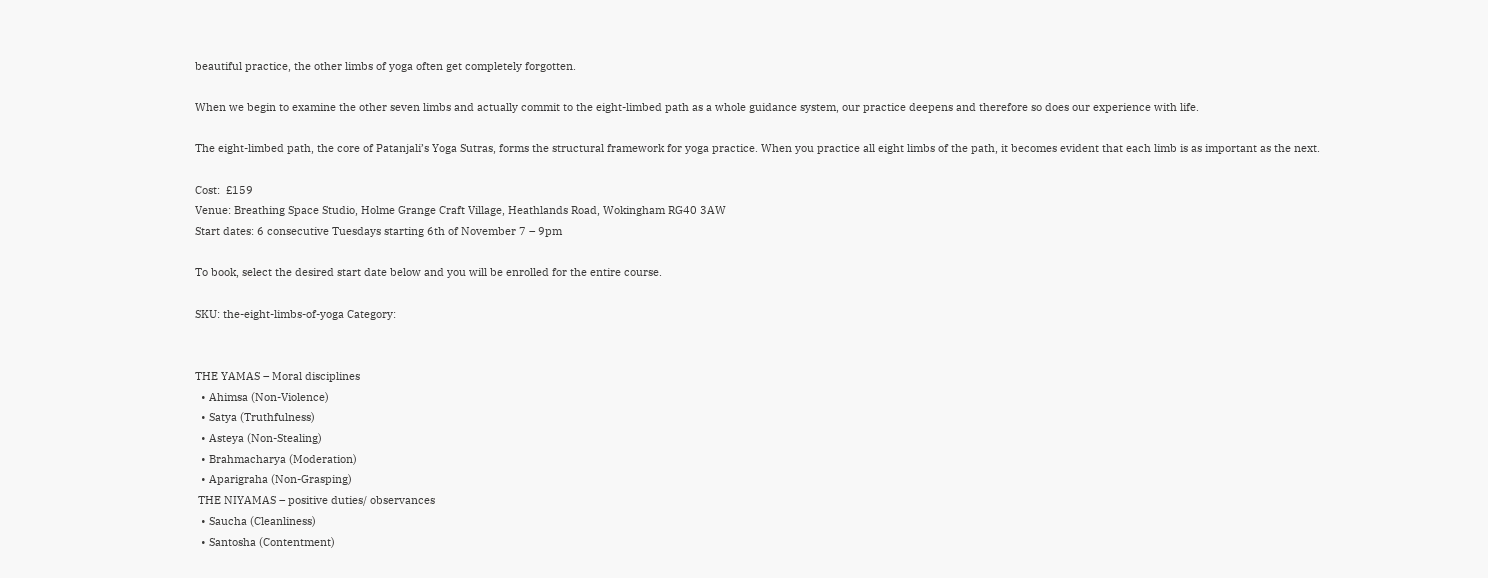beautiful practice, the other limbs of yoga often get completely forgotten.

When we begin to examine the other seven limbs and actually commit to the eight-limbed path as a whole guidance system, our practice deepens and therefore so does our experience with life.

The eight-limbed path, the core of Patanjali’s Yoga Sutras, forms the structural framework for yoga practice. When you practice all eight limbs of the path, it becomes evident that each limb is as important as the next.

Cost:  £159
Venue: Breathing Space Studio, Holme Grange Craft Village, Heathlands Road, Wokingham RG40 3AW
Start dates: 6 consecutive Tuesdays starting 6th of November 7 – 9pm

To book, select the desired start date below and you will be enrolled for the entire course.

SKU: the-eight-limbs-of-yoga Category:


THE YAMAS – Moral disciplines
  • Ahimsa (Non-Violence)
  • Satya (Truthfulness)
  • Asteya (Non-Stealing)
  • Brahmacharya (Moderation)
  • Aparigraha (Non-Grasping)
 THE NIYAMAS – positive duties/ observances
  • Saucha (Cleanliness)
  • Santosha (Contentment)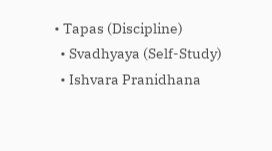• Tapas (Discipline)
  • Svadhyaya (Self-Study)
  • Ishvara Pranidhana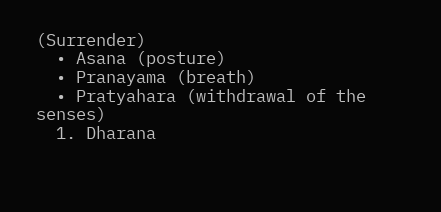(Surrender)
  • Asana (posture)
  • Pranayama (breath)
  • Pratyahara (withdrawal of the senses)
  1. Dharana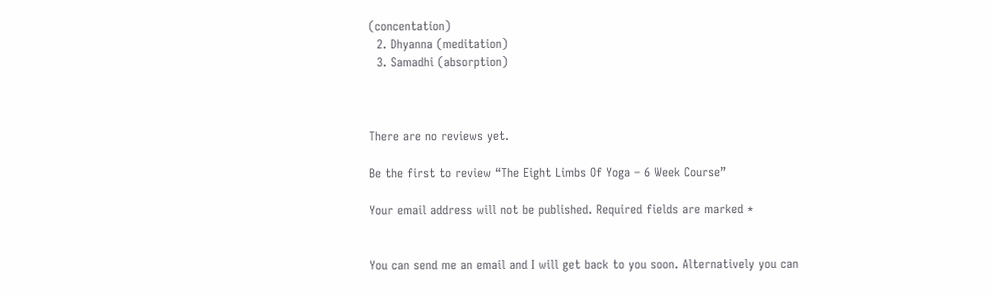(concentation)
  2. Dhyanna (meditation)
  3. Samadhi (absorption)



There are no reviews yet.

Be the first to review “The Eight Limbs Of Yoga – 6 Week Course”

Your email address will not be published. Required fields are marked *


You can send me an email and I will get back to you soon. Alternatively you can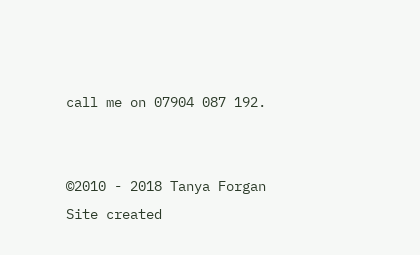call me on 07904 087 192.


©2010 - 2018 Tanya Forgan Site created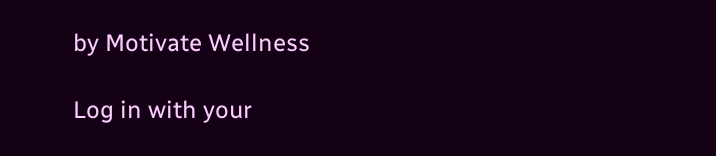by Motivate Wellness

Log in with your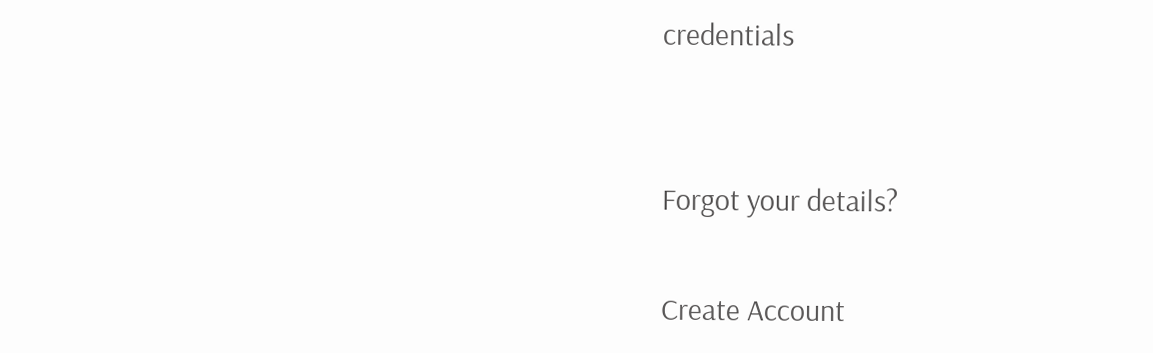credentials


Forgot your details?

Create Account